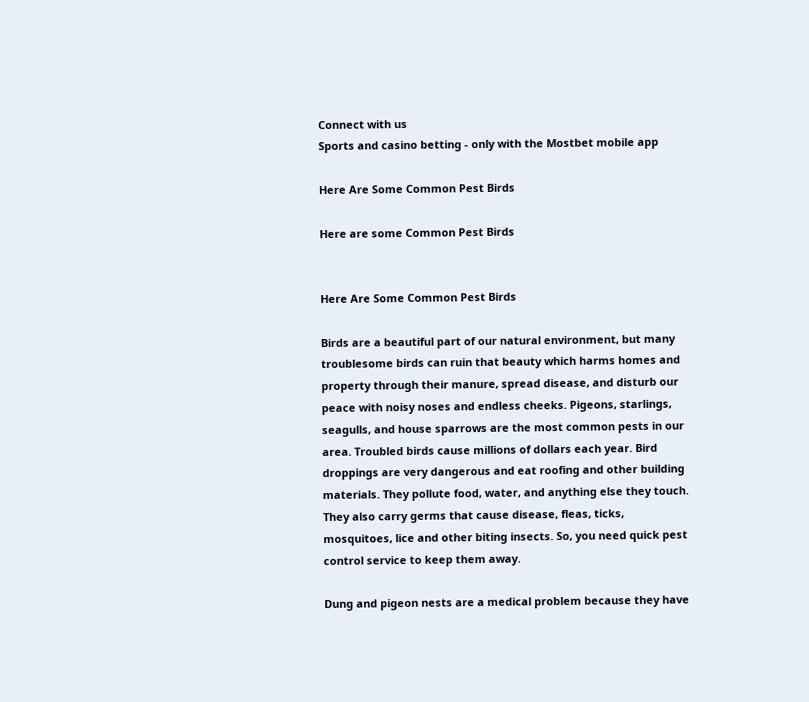Connect with us
Sports and casino betting - only with the Mostbet mobile app

Here Are Some Common Pest Birds

Here are some Common Pest Birds


Here Are Some Common Pest Birds

Birds are a beautiful part of our natural environment, but many troublesome birds can ruin that beauty which harms homes and property through their manure, spread disease, and disturb our peace with noisy noses and endless cheeks. Pigeons, starlings, seagulls, and house sparrows are the most common pests in our area. Troubled birds cause millions of dollars each year. Bird droppings are very dangerous and eat roofing and other building materials. They pollute food, water, and anything else they touch. They also carry germs that cause disease, fleas, ticks, mosquitoes, lice and other biting insects. So, you need quick pest control service to keep them away.

Dung and pigeon nests are a medical problem because they have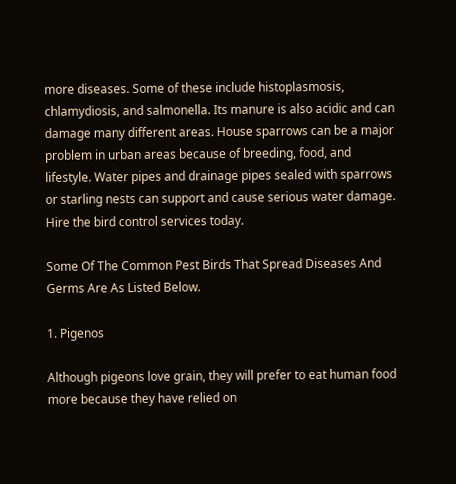more diseases. Some of these include histoplasmosis, chlamydiosis, and salmonella. Its manure is also acidic and can damage many different areas. House sparrows can be a major problem in urban areas because of breeding, food, and lifestyle. Water pipes and drainage pipes sealed with sparrows or starling nests can support and cause serious water damage. Hire the bird control services today.

Some Of The Common Pest Birds That Spread Diseases And Germs Are As Listed Below.

1. Pigenos

Although pigeons love grain, they will prefer to eat human food more because they have relied on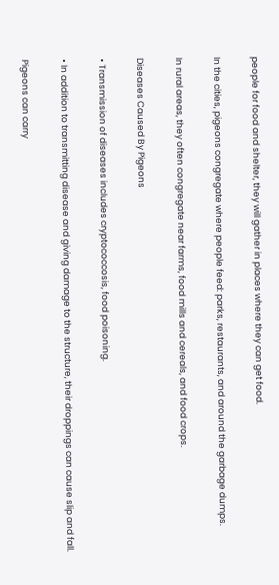people for food and shelter, they will gather in places where they can get food.

In the cities, pigeons congregate where people feed: parks, restaurants, and around the garbage dumps.

In rural areas, they often congregate near farms, food mills and cereals, and food crops.

Diseases Caused By Pigeons

• Transmission of diseases includes cryptococcosis, food poisoning.

• In addition to transmitting disease and giving damage to the structure, their droppings can cause slip and fall.

Pigeons can carry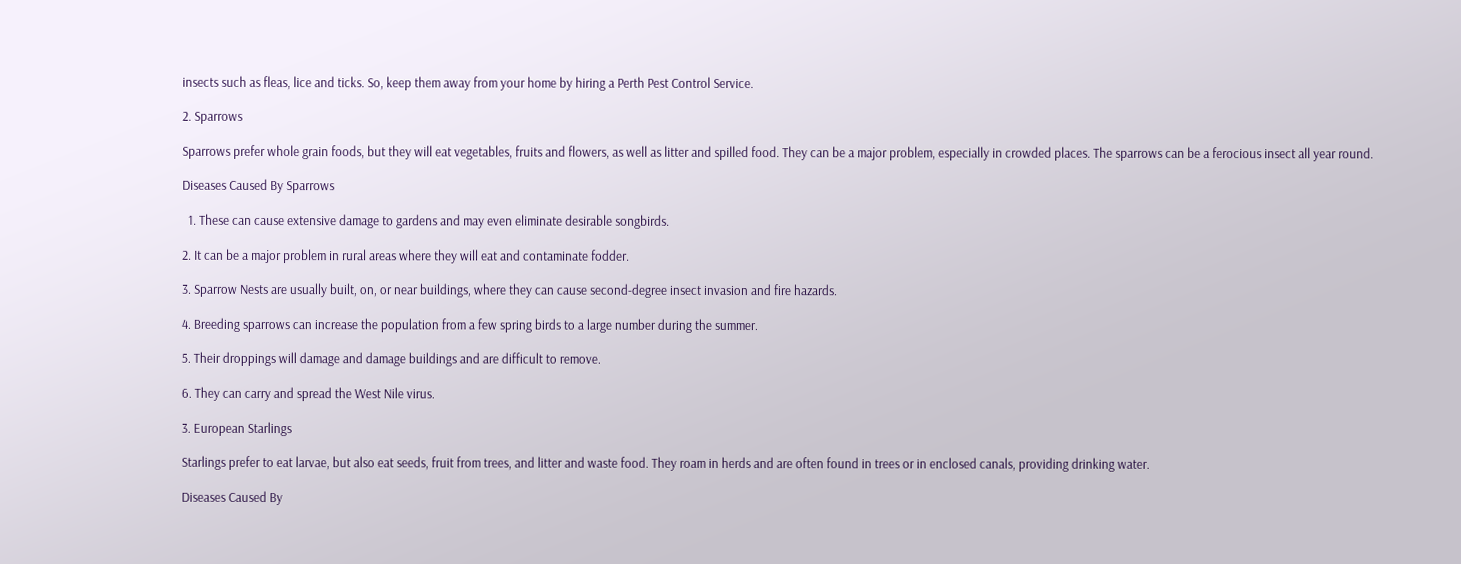insects such as fleas, lice and ticks. So, keep them away from your home by hiring a Perth Pest Control Service.

2. Sparrows

Sparrows prefer whole grain foods, but they will eat vegetables, fruits and flowers, as well as litter and spilled food. They can be a major problem, especially in crowded places. The sparrows can be a ferocious insect all year round.

Diseases Caused By Sparrows

  1. These can cause extensive damage to gardens and may even eliminate desirable songbirds.

2. It can be a major problem in rural areas where they will eat and contaminate fodder.

3. Sparrow Nests are usually built, on, or near buildings, where they can cause second-degree insect invasion and fire hazards.

4. Breeding sparrows can increase the population from a few spring birds to a large number during the summer.

5. Their droppings will damage and damage buildings and are difficult to remove.

6. They can carry and spread the West Nile virus.

3. European Starlings

Starlings prefer to eat larvae, but also eat seeds, fruit from trees, and litter and waste food. They roam in herds and are often found in trees or in enclosed canals, providing drinking water.

Diseases Caused By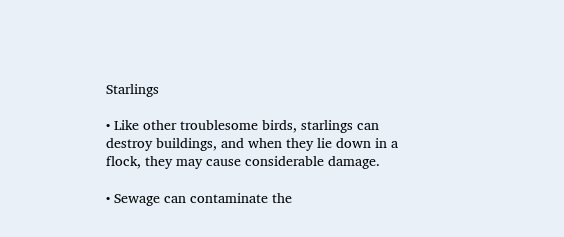Starlings

• Like other troublesome birds, starlings can destroy buildings, and when they lie down in a flock, they may cause considerable damage.

• Sewage can contaminate the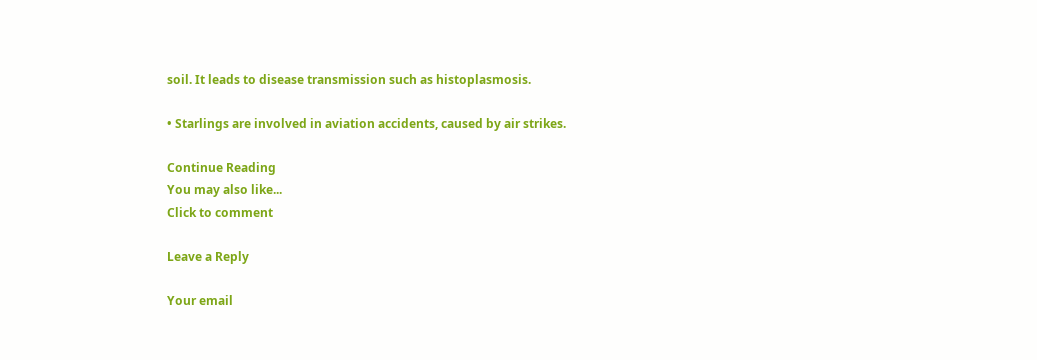soil. It leads to disease transmission such as histoplasmosis.

• Starlings are involved in aviation accidents, caused by air strikes.

Continue Reading
You may also like...
Click to comment

Leave a Reply

Your email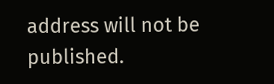address will not be published.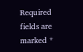Required fields are marked *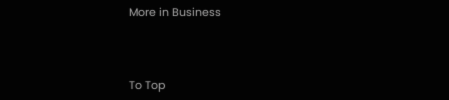More in Business



To Top